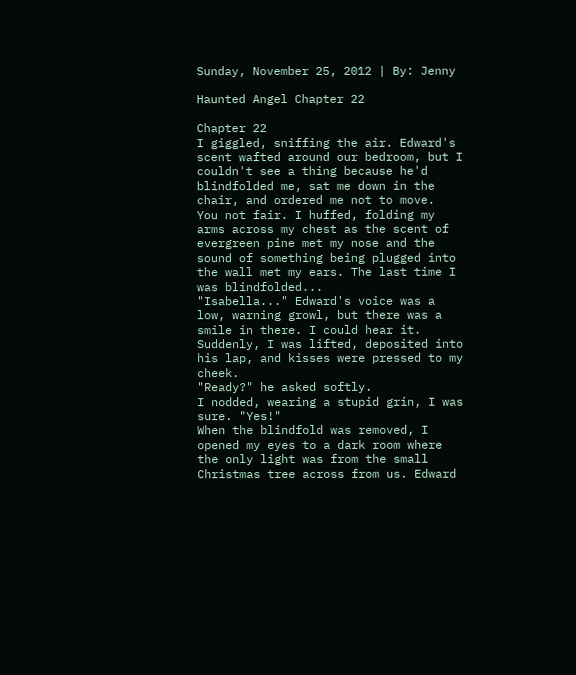Sunday, November 25, 2012 | By: Jenny

Haunted Angel Chapter 22

Chapter 22
I giggled, sniffing the air. Edward's scent wafted around our bedroom, but I couldn't see a thing because he'd blindfolded me, sat me down in the chair, and ordered me not to move.
You not fair. I huffed, folding my arms across my chest as the scent of evergreen pine met my nose and the sound of something being plugged into the wall met my ears. The last time I was blindfolded...
"Isabella..." Edward's voice was a low, warning growl, but there was a smile in there. I could hear it.
Suddenly, I was lifted, deposited into his lap, and kisses were pressed to my cheek.
"Ready?" he asked softly.
I nodded, wearing a stupid grin, I was sure. "Yes!"
When the blindfold was removed, I opened my eyes to a dark room where the only light was from the small Christmas tree across from us. Edward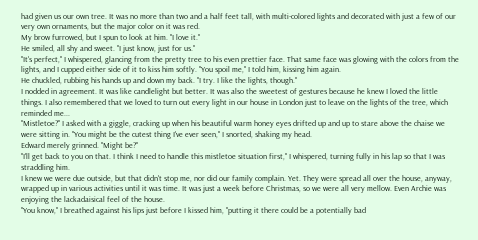had given us our own tree. It was no more than two and a half feet tall, with multi-colored lights and decorated with just a few of our very own ornaments, but the major color on it was red.
My brow furrowed, but I spun to look at him. "I love it."
He smiled, all shy and sweet. "I just know, just for us."
"It's perfect," I whispered, glancing from the pretty tree to his even prettier face. That same face was glowing with the colors from the lights, and I cupped either side of it to kiss him softly. "You spoil me," I told him, kissing him again.
He chuckled, rubbing his hands up and down my back. "I try. I like the lights, though."
I nodded in agreement. It was like candlelight but better. It was also the sweetest of gestures because he knew I loved the little things. I also remembered that we loved to turn out every light in our house in London just to leave on the lights of the tree, which reminded me...
"Mistletoe?" I asked with a giggle, cracking up when his beautiful warm honey eyes drifted up and up to stare above the chaise we were sitting in. "You might be the cutest thing I've ever seen," I snorted, shaking my head.
Edward merely grinned. "Might be?"
"I'll get back to you on that. I think I need to handle this mistletoe situation first," I whispered, turning fully in his lap so that I was straddling him.
I knew we were due outside, but that didn't stop me, nor did our family complain. Yet. They were spread all over the house, anyway, wrapped up in various activities until it was time. It was just a week before Christmas, so we were all very mellow. Even Archie was enjoying the lackadaisical feel of the house.
"You know," I breathed against his lips just before I kissed him, "putting it there could be a potentially bad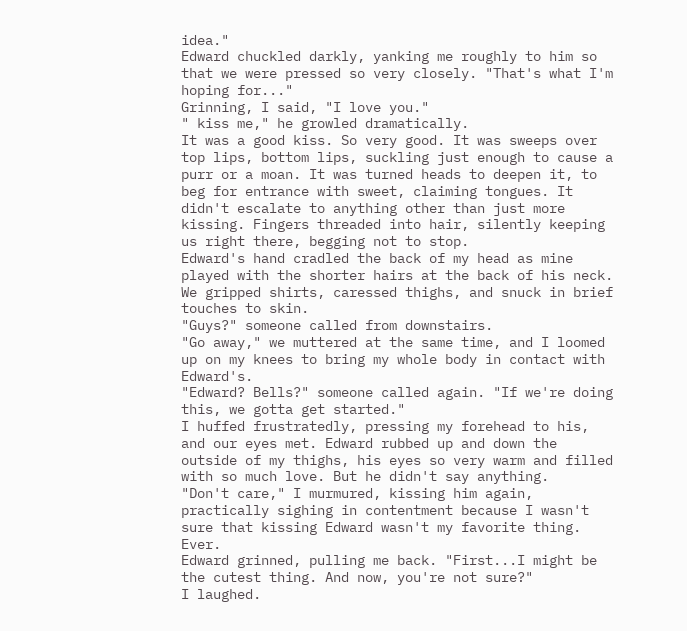idea."
Edward chuckled darkly, yanking me roughly to him so that we were pressed so very closely. "That's what I'm hoping for..."
Grinning, I said, "I love you."
" kiss me," he growled dramatically.
It was a good kiss. So very good. It was sweeps over top lips, bottom lips, suckling just enough to cause a purr or a moan. It was turned heads to deepen it, to beg for entrance with sweet, claiming tongues. It didn't escalate to anything other than just more kissing. Fingers threaded into hair, silently keeping us right there, begging not to stop.
Edward's hand cradled the back of my head as mine played with the shorter hairs at the back of his neck. We gripped shirts, caressed thighs, and snuck in brief touches to skin.
"Guys?" someone called from downstairs.
"Go away," we muttered at the same time, and I loomed up on my knees to bring my whole body in contact with Edward's.
"Edward? Bells?" someone called again. "If we're doing this, we gotta get started."
I huffed frustratedly, pressing my forehead to his, and our eyes met. Edward rubbed up and down the outside of my thighs, his eyes so very warm and filled with so much love. But he didn't say anything.
"Don't care," I murmured, kissing him again, practically sighing in contentment because I wasn't sure that kissing Edward wasn't my favorite thing. Ever.
Edward grinned, pulling me back. "First...I might be the cutest thing. And now, you're not sure?"
I laughed.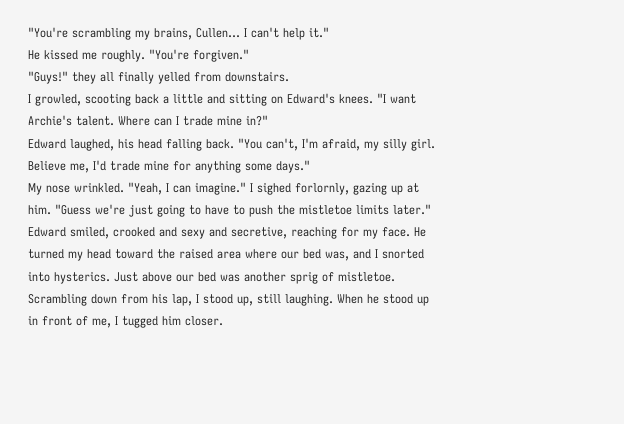"You're scrambling my brains, Cullen... I can't help it."
He kissed me roughly. "You're forgiven."
"Guys!" they all finally yelled from downstairs.
I growled, scooting back a little and sitting on Edward's knees. "I want Archie's talent. Where can I trade mine in?"
Edward laughed, his head falling back. "You can't, I'm afraid, my silly girl. Believe me, I'd trade mine for anything some days."
My nose wrinkled. "Yeah, I can imagine." I sighed forlornly, gazing up at him. "Guess we're just going to have to push the mistletoe limits later."
Edward smiled, crooked and sexy and secretive, reaching for my face. He turned my head toward the raised area where our bed was, and I snorted into hysterics. Just above our bed was another sprig of mistletoe.
Scrambling down from his lap, I stood up, still laughing. When he stood up in front of me, I tugged him closer.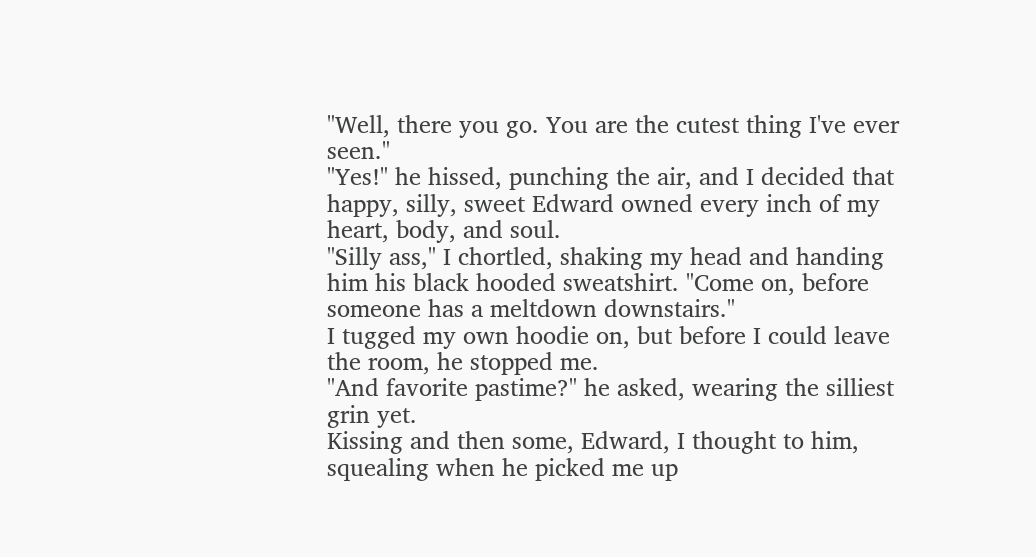"Well, there you go. You are the cutest thing I've ever seen."
"Yes!" he hissed, punching the air, and I decided that happy, silly, sweet Edward owned every inch of my heart, body, and soul.
"Silly ass," I chortled, shaking my head and handing him his black hooded sweatshirt. "Come on, before someone has a meltdown downstairs."
I tugged my own hoodie on, but before I could leave the room, he stopped me.
"And favorite pastime?" he asked, wearing the silliest grin yet.
Kissing and then some, Edward, I thought to him, squealing when he picked me up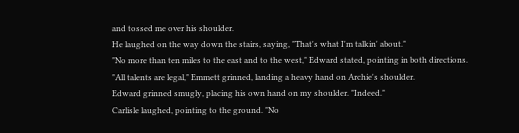and tossed me over his shoulder.
He laughed on the way down the stairs, saying, "That's what I'm talkin' about."
"No more than ten miles to the east and to the west," Edward stated, pointing in both directions.
"All talents are legal," Emmett grinned, landing a heavy hand on Archie's shoulder.
Edward grinned smugly, placing his own hand on my shoulder. "Indeed."
Carlisle laughed, pointing to the ground. "No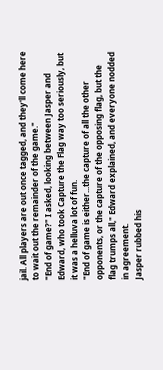jail. All players are out once tagged, and they'll come here to wait out the remainder of the game."
"End of game?" I asked, looking between Jasper and Edward, who took Capture the Flag way too seriously, but it was a helluva lot of fun.
"End of game is either...the capture of all the other opponents, or the capture of the opposing flag, but the flag trumps all," Edward explained, and everyone nodded in agreement.
Jasper rubbed his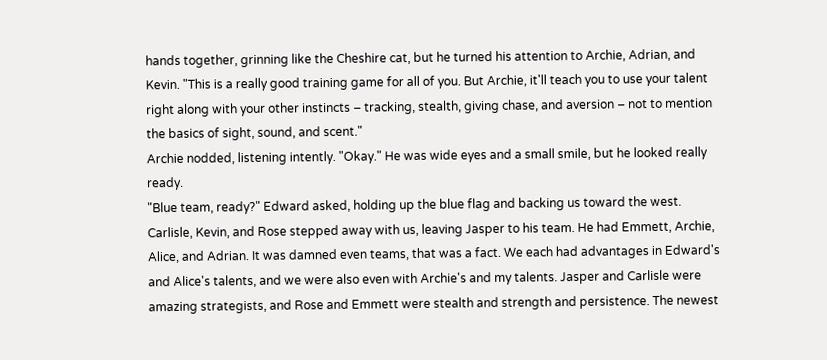hands together, grinning like the Cheshire cat, but he turned his attention to Archie, Adrian, and Kevin. "This is a really good training game for all of you. But Archie, it'll teach you to use your talent right along with your other instincts – tracking, stealth, giving chase, and aversion – not to mention the basics of sight, sound, and scent."
Archie nodded, listening intently. "Okay." He was wide eyes and a small smile, but he looked really ready.
"Blue team, ready?" Edward asked, holding up the blue flag and backing us toward the west.
Carlisle, Kevin, and Rose stepped away with us, leaving Jasper to his team. He had Emmett, Archie, Alice, and Adrian. It was damned even teams, that was a fact. We each had advantages in Edward's and Alice's talents, and we were also even with Archie's and my talents. Jasper and Carlisle were amazing strategists, and Rose and Emmett were stealth and strength and persistence. The newest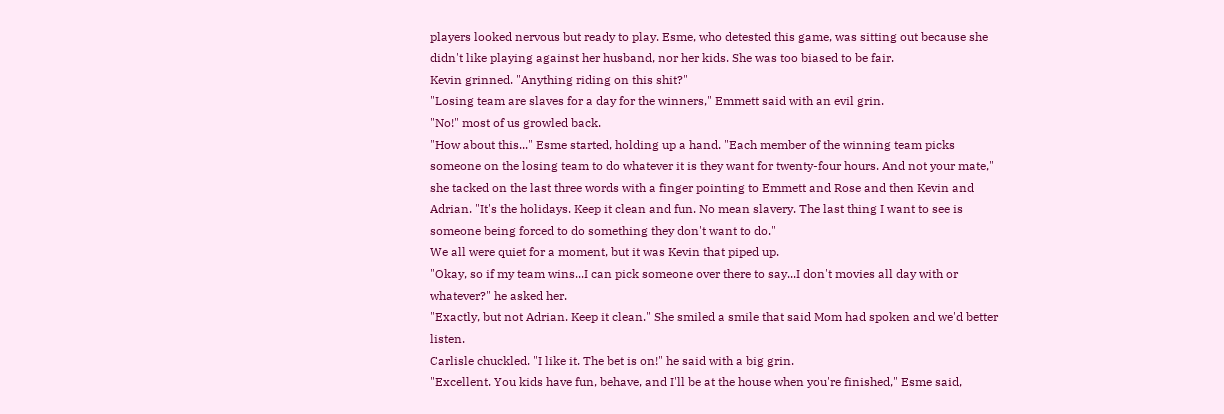players looked nervous but ready to play. Esme, who detested this game, was sitting out because she didn't like playing against her husband, nor her kids. She was too biased to be fair.
Kevin grinned. "Anything riding on this shit?"
"Losing team are slaves for a day for the winners," Emmett said with an evil grin.
"No!" most of us growled back.
"How about this..." Esme started, holding up a hand. "Each member of the winning team picks someone on the losing team to do whatever it is they want for twenty-four hours. And not your mate," she tacked on the last three words with a finger pointing to Emmett and Rose and then Kevin and Adrian. "It's the holidays. Keep it clean and fun. No mean slavery. The last thing I want to see is someone being forced to do something they don't want to do."
We all were quiet for a moment, but it was Kevin that piped up.
"Okay, so if my team wins...I can pick someone over there to say...I don't movies all day with or whatever?" he asked her.
"Exactly, but not Adrian. Keep it clean." She smiled a smile that said Mom had spoken and we'd better listen.
Carlisle chuckled. "I like it. The bet is on!" he said with a big grin.
"Excellent. You kids have fun, behave, and I'll be at the house when you're finished," Esme said,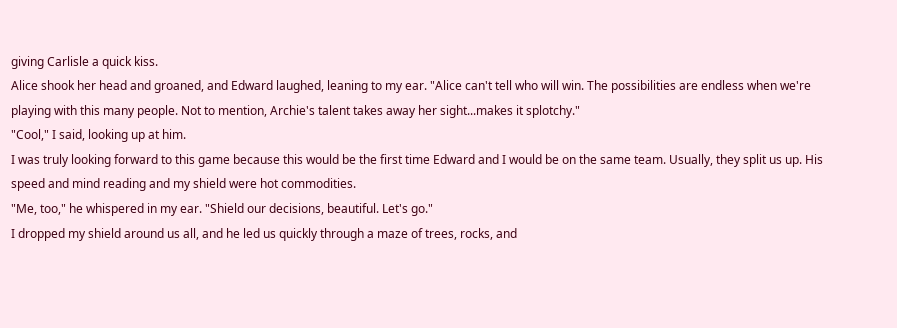giving Carlisle a quick kiss.
Alice shook her head and groaned, and Edward laughed, leaning to my ear. "Alice can't tell who will win. The possibilities are endless when we're playing with this many people. Not to mention, Archie's talent takes away her sight...makes it splotchy."
"Cool," I said, looking up at him.
I was truly looking forward to this game because this would be the first time Edward and I would be on the same team. Usually, they split us up. His speed and mind reading and my shield were hot commodities.
"Me, too," he whispered in my ear. "Shield our decisions, beautiful. Let's go."
I dropped my shield around us all, and he led us quickly through a maze of trees, rocks, and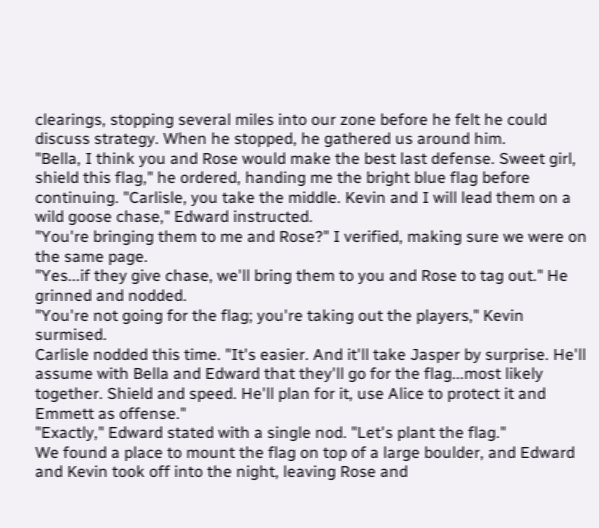clearings, stopping several miles into our zone before he felt he could discuss strategy. When he stopped, he gathered us around him.
"Bella, I think you and Rose would make the best last defense. Sweet girl, shield this flag," he ordered, handing me the bright blue flag before continuing. "Carlisle, you take the middle. Kevin and I will lead them on a wild goose chase," Edward instructed.
"You're bringing them to me and Rose?" I verified, making sure we were on the same page.
"Yes...if they give chase, we'll bring them to you and Rose to tag out." He grinned and nodded.
"You're not going for the flag; you're taking out the players," Kevin surmised.
Carlisle nodded this time. "It's easier. And it'll take Jasper by surprise. He'll assume with Bella and Edward that they'll go for the flag...most likely together. Shield and speed. He'll plan for it, use Alice to protect it and Emmett as offense."
"Exactly," Edward stated with a single nod. "Let's plant the flag."
We found a place to mount the flag on top of a large boulder, and Edward and Kevin took off into the night, leaving Rose and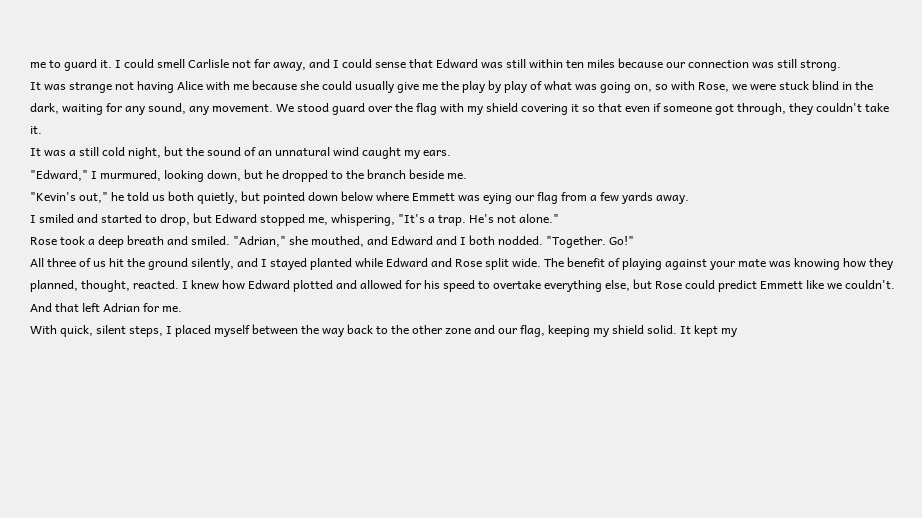me to guard it. I could smell Carlisle not far away, and I could sense that Edward was still within ten miles because our connection was still strong.
It was strange not having Alice with me because she could usually give me the play by play of what was going on, so with Rose, we were stuck blind in the dark, waiting for any sound, any movement. We stood guard over the flag with my shield covering it so that even if someone got through, they couldn't take it.
It was a still cold night, but the sound of an unnatural wind caught my ears.
"Edward," I murmured, looking down, but he dropped to the branch beside me.
"Kevin's out," he told us both quietly, but pointed down below where Emmett was eying our flag from a few yards away.
I smiled and started to drop, but Edward stopped me, whispering, "It's a trap. He's not alone."
Rose took a deep breath and smiled. "Adrian," she mouthed, and Edward and I both nodded. "Together. Go!"
All three of us hit the ground silently, and I stayed planted while Edward and Rose split wide. The benefit of playing against your mate was knowing how they planned, thought, reacted. I knew how Edward plotted and allowed for his speed to overtake everything else, but Rose could predict Emmett like we couldn't. And that left Adrian for me.
With quick, silent steps, I placed myself between the way back to the other zone and our flag, keeping my shield solid. It kept my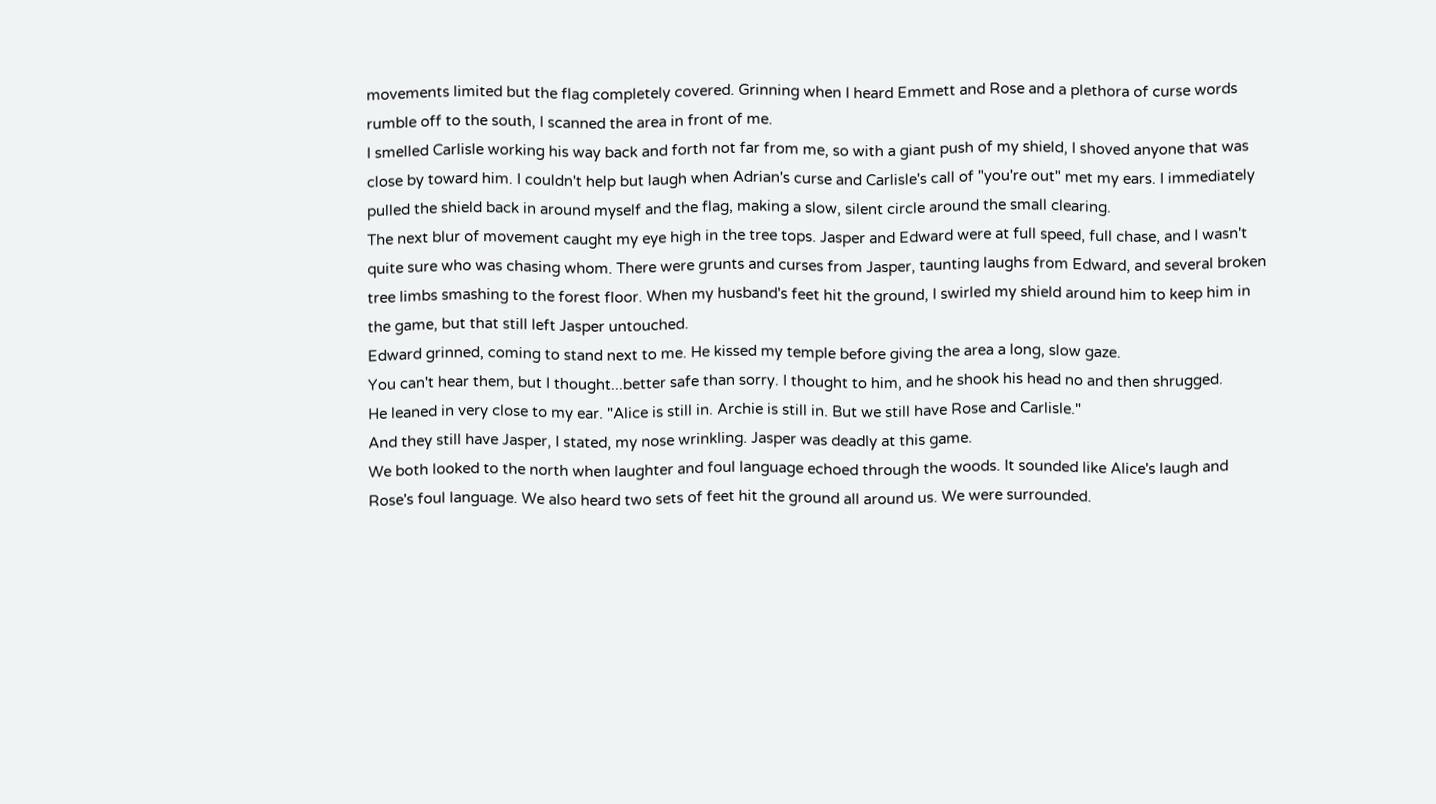movements limited but the flag completely covered. Grinning when I heard Emmett and Rose and a plethora of curse words rumble off to the south, I scanned the area in front of me.
I smelled Carlisle working his way back and forth not far from me, so with a giant push of my shield, I shoved anyone that was close by toward him. I couldn't help but laugh when Adrian's curse and Carlisle's call of "you're out" met my ears. I immediately pulled the shield back in around myself and the flag, making a slow, silent circle around the small clearing.
The next blur of movement caught my eye high in the tree tops. Jasper and Edward were at full speed, full chase, and I wasn't quite sure who was chasing whom. There were grunts and curses from Jasper, taunting laughs from Edward, and several broken tree limbs smashing to the forest floor. When my husband's feet hit the ground, I swirled my shield around him to keep him in the game, but that still left Jasper untouched.
Edward grinned, coming to stand next to me. He kissed my temple before giving the area a long, slow gaze.
You can't hear them, but I thought...better safe than sorry. I thought to him, and he shook his head no and then shrugged.
He leaned in very close to my ear. "Alice is still in. Archie is still in. But we still have Rose and Carlisle."
And they still have Jasper, I stated, my nose wrinkling. Jasper was deadly at this game.
We both looked to the north when laughter and foul language echoed through the woods. It sounded like Alice's laugh and Rose's foul language. We also heard two sets of feet hit the ground all around us. We were surrounded.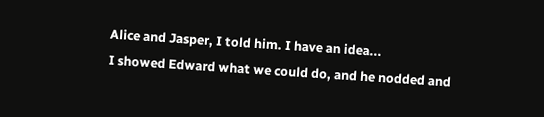Alice and Jasper, I told him. I have an idea...
I showed Edward what we could do, and he nodded and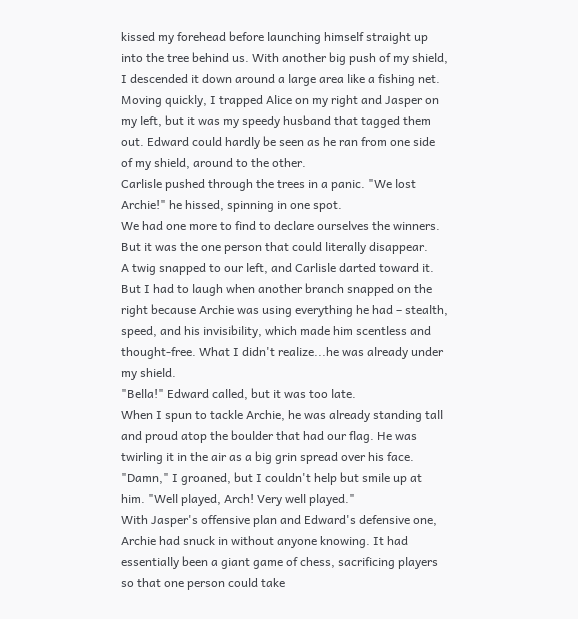kissed my forehead before launching himself straight up into the tree behind us. With another big push of my shield, I descended it down around a large area like a fishing net. Moving quickly, I trapped Alice on my right and Jasper on my left, but it was my speedy husband that tagged them out. Edward could hardly be seen as he ran from one side of my shield, around to the other.
Carlisle pushed through the trees in a panic. "We lost Archie!" he hissed, spinning in one spot.
We had one more to find to declare ourselves the winners. But it was the one person that could literally disappear.
A twig snapped to our left, and Carlisle darted toward it. But I had to laugh when another branch snapped on the right because Archie was using everything he had – stealth, speed, and his invisibility, which made him scentless and thought-free. What I didn't realize...he was already under my shield.
"Bella!" Edward called, but it was too late.
When I spun to tackle Archie, he was already standing tall and proud atop the boulder that had our flag. He was twirling it in the air as a big grin spread over his face.
"Damn," I groaned, but I couldn't help but smile up at him. "Well played, Arch! Very well played."
With Jasper's offensive plan and Edward's defensive one, Archie had snuck in without anyone knowing. It had essentially been a giant game of chess, sacrificing players so that one person could take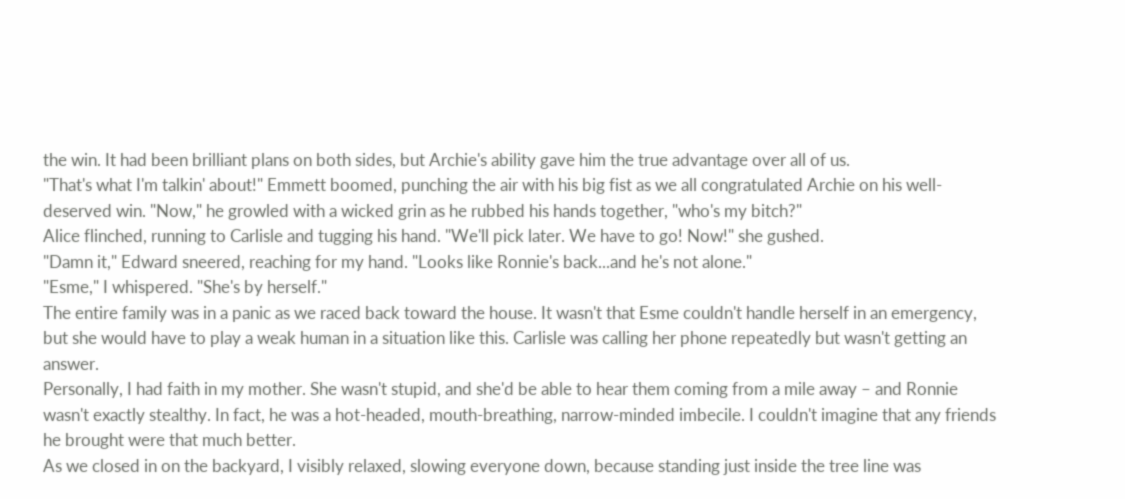the win. It had been brilliant plans on both sides, but Archie's ability gave him the true advantage over all of us.
"That's what I'm talkin' about!" Emmett boomed, punching the air with his big fist as we all congratulated Archie on his well-deserved win. "Now," he growled with a wicked grin as he rubbed his hands together, "who's my bitch?"
Alice flinched, running to Carlisle and tugging his hand. "We'll pick later. We have to go! Now!" she gushed.
"Damn it," Edward sneered, reaching for my hand. "Looks like Ronnie's back...and he's not alone."
"Esme," I whispered. "She's by herself."
The entire family was in a panic as we raced back toward the house. It wasn't that Esme couldn't handle herself in an emergency, but she would have to play a weak human in a situation like this. Carlisle was calling her phone repeatedly but wasn't getting an answer.
Personally, I had faith in my mother. She wasn't stupid, and she'd be able to hear them coming from a mile away – and Ronnie wasn't exactly stealthy. In fact, he was a hot-headed, mouth-breathing, narrow-minded imbecile. I couldn't imagine that any friends he brought were that much better.
As we closed in on the backyard, I visibly relaxed, slowing everyone down, because standing just inside the tree line was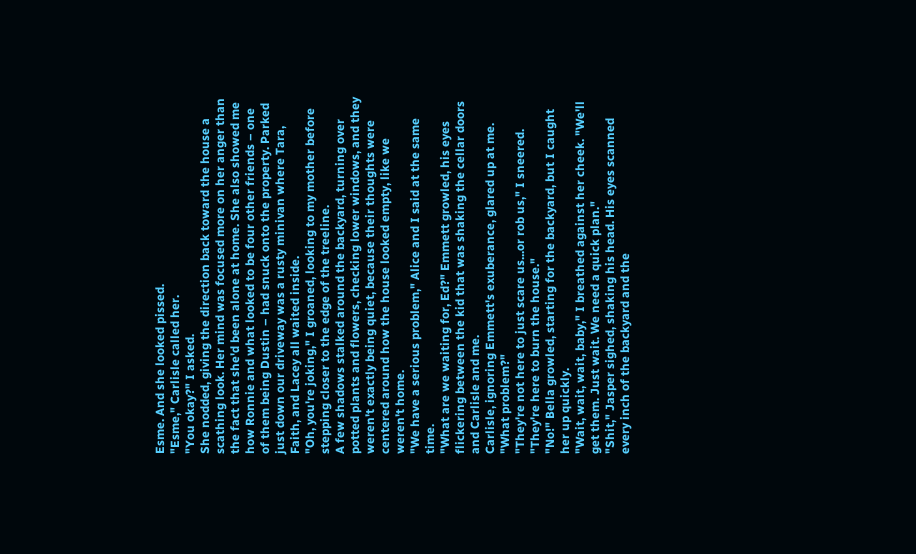Esme. And she looked pissed.
"Esme," Carlisle called her.
"You okay?" I asked.
She nodded, giving the direction back toward the house a scathing look. Her mind was focused more on her anger than the fact that she'd been alone at home. She also showed me how Ronnie and what looked to be four other friends – one of them being Dustin – had snuck onto the property. Parked just down our driveway was a rusty minivan where Tara, Faith, and Lacey all waited inside.
"Oh, you're joking," I groaned, looking to my mother before stepping closer to the edge of the treeline.
A few shadows stalked around the backyard, turning over potted plants and flowers, checking lower windows, and they weren't exactly being quiet, because their thoughts were centered around how the house looked empty, like we weren't home.
"We have a serious problem," Alice and I said at the same time.
"What are we waiting for, Ed?" Emmett growled, his eyes flickering between the kid that was shaking the cellar doors and Carlisle and me.
Carlisle, ignoring Emmett's exuberance, glared up at me. "What problem?"
"They're not here to just scare us...or rob us," I sneered. "They're here to burn the house."
"No!" Bella growled, starting for the backyard, but I caught her up quickly.
"Wait, wait, wait, baby," I breathed against her cheek. "We'll get them. Just wait. We need a quick plan."
"Shit," Jasper sighed, shaking his head. His eyes scanned every inch of the backyard and the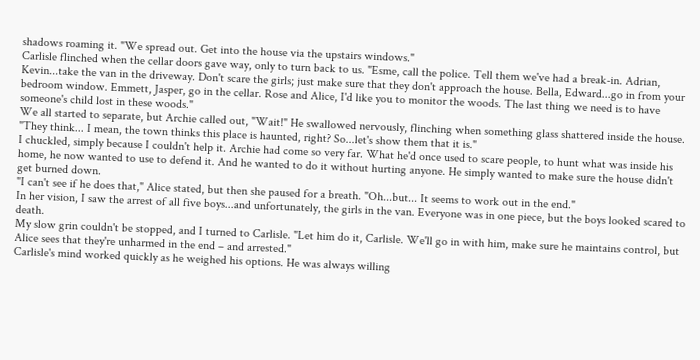shadows roaming it. "We spread out. Get into the house via the upstairs windows."
Carlisle flinched when the cellar doors gave way, only to turn back to us. "Esme, call the police. Tell them we've had a break-in. Adrian, Kevin...take the van in the driveway. Don't scare the girls; just make sure that they don't approach the house. Bella, Edward...go in from your bedroom window. Emmett, Jasper, go in the cellar. Rose and Alice, I'd like you to monitor the woods. The last thing we need is to have someone's child lost in these woods."
We all started to separate, but Archie called out, "Wait!" He swallowed nervously, flinching when something glass shattered inside the house. "They think... I mean, the town thinks this place is haunted, right? So...let's show them that it is."
I chuckled, simply because I couldn't help it. Archie had come so very far. What he'd once used to scare people, to hunt what was inside his home, he now wanted to use to defend it. And he wanted to do it without hurting anyone. He simply wanted to make sure the house didn't get burned down.
"I can't see if he does that," Alice stated, but then she paused for a breath. "Oh...but... It seems to work out in the end."
In her vision, I saw the arrest of all five boys...and unfortunately, the girls in the van. Everyone was in one piece, but the boys looked scared to death.
My slow grin couldn't be stopped, and I turned to Carlisle. "Let him do it, Carlisle. We'll go in with him, make sure he maintains control, but Alice sees that they're unharmed in the end – and arrested."
Carlisle's mind worked quickly as he weighed his options. He was always willing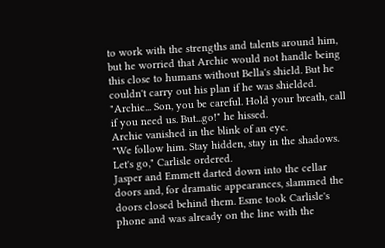to work with the strengths and talents around him, but he worried that Archie would not handle being this close to humans without Bella's shield. But he couldn't carry out his plan if he was shielded.
"Archie... Son, you be careful. Hold your breath, call if you need us. But...go!" he hissed.
Archie vanished in the blink of an eye.
"We follow him. Stay hidden, stay in the shadows. Let's go," Carlisle ordered.
Jasper and Emmett darted down into the cellar doors and, for dramatic appearances, slammed the doors closed behind them. Esme took Carlisle's phone and was already on the line with the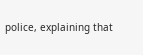police, explaining that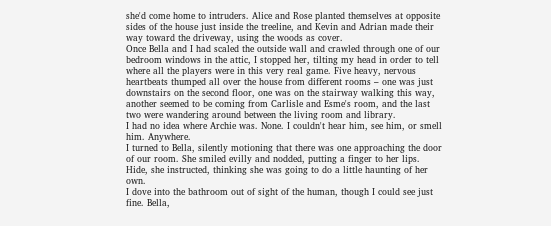she'd come home to intruders. Alice and Rose planted themselves at opposite sides of the house just inside the treeline, and Kevin and Adrian made their way toward the driveway, using the woods as cover.
Once Bella and I had scaled the outside wall and crawled through one of our bedroom windows in the attic, I stopped her, tilting my head in order to tell where all the players were in this very real game. Five heavy, nervous heartbeats thumped all over the house from different rooms – one was just downstairs on the second floor, one was on the stairway walking this way, another seemed to be coming from Carlisle and Esme's room, and the last two were wandering around between the living room and library.
I had no idea where Archie was. None. I couldn't hear him, see him, or smell him. Anywhere.
I turned to Bella, silently motioning that there was one approaching the door of our room. She smiled evilly and nodded, putting a finger to her lips.
Hide, she instructed, thinking she was going to do a little haunting of her own.
I dove into the bathroom out of sight of the human, though I could see just fine. Bella,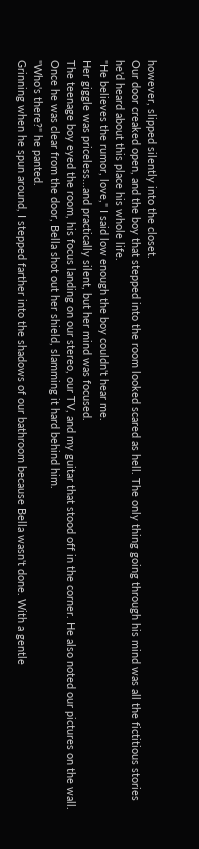however, slipped silently into the closet.
Our door creaked open, and the boy that stepped into the room looked scared as hell. The only thing going through his mind was all the fictitious stories he'd heard about this place his whole life.
"He believes the rumor, love," I said low enough the boy couldn't hear me.
Her giggle was priceless...and practically silent, but her mind was focused.
The teenage boy eyed the room, his focus landing on our stereo, our TV, and my guitar that stood off in the corner. He also noted our pictures on the wall. Once he was clear from the door, Bella shot out her shield, slamming it hard behind him.
"Who's there?" he panted.
Grinning when he spun around, I stepped farther into the shadows of our bathroom because Bella wasn't done. With a gentle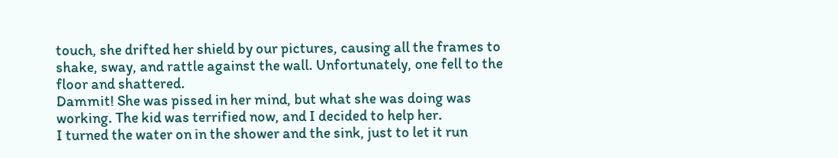touch, she drifted her shield by our pictures, causing all the frames to shake, sway, and rattle against the wall. Unfortunately, one fell to the floor and shattered.
Dammit! She was pissed in her mind, but what she was doing was working. The kid was terrified now, and I decided to help her.
I turned the water on in the shower and the sink, just to let it run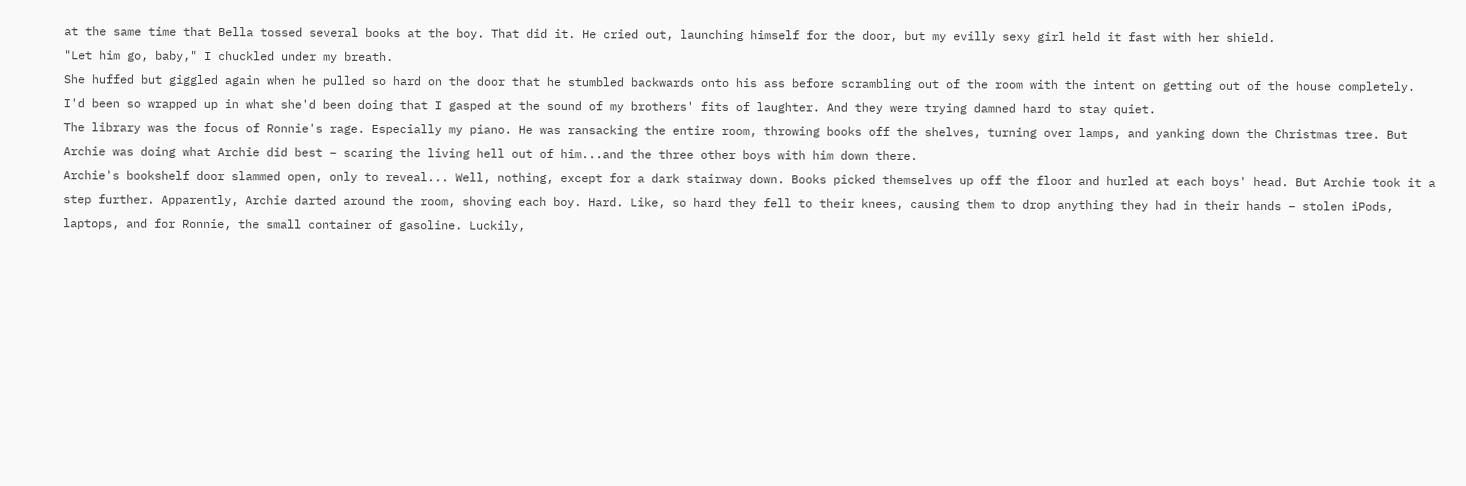at the same time that Bella tossed several books at the boy. That did it. He cried out, launching himself for the door, but my evilly sexy girl held it fast with her shield.
"Let him go, baby," I chuckled under my breath.
She huffed but giggled again when he pulled so hard on the door that he stumbled backwards onto his ass before scrambling out of the room with the intent on getting out of the house completely.
I'd been so wrapped up in what she'd been doing that I gasped at the sound of my brothers' fits of laughter. And they were trying damned hard to stay quiet.
The library was the focus of Ronnie's rage. Especially my piano. He was ransacking the entire room, throwing books off the shelves, turning over lamps, and yanking down the Christmas tree. But Archie was doing what Archie did best – scaring the living hell out of him...and the three other boys with him down there.
Archie's bookshelf door slammed open, only to reveal... Well, nothing, except for a dark stairway down. Books picked themselves up off the floor and hurled at each boys' head. But Archie took it a step further. Apparently, Archie darted around the room, shoving each boy. Hard. Like, so hard they fell to their knees, causing them to drop anything they had in their hands – stolen iPods, laptops, and for Ronnie, the small container of gasoline. Luckily,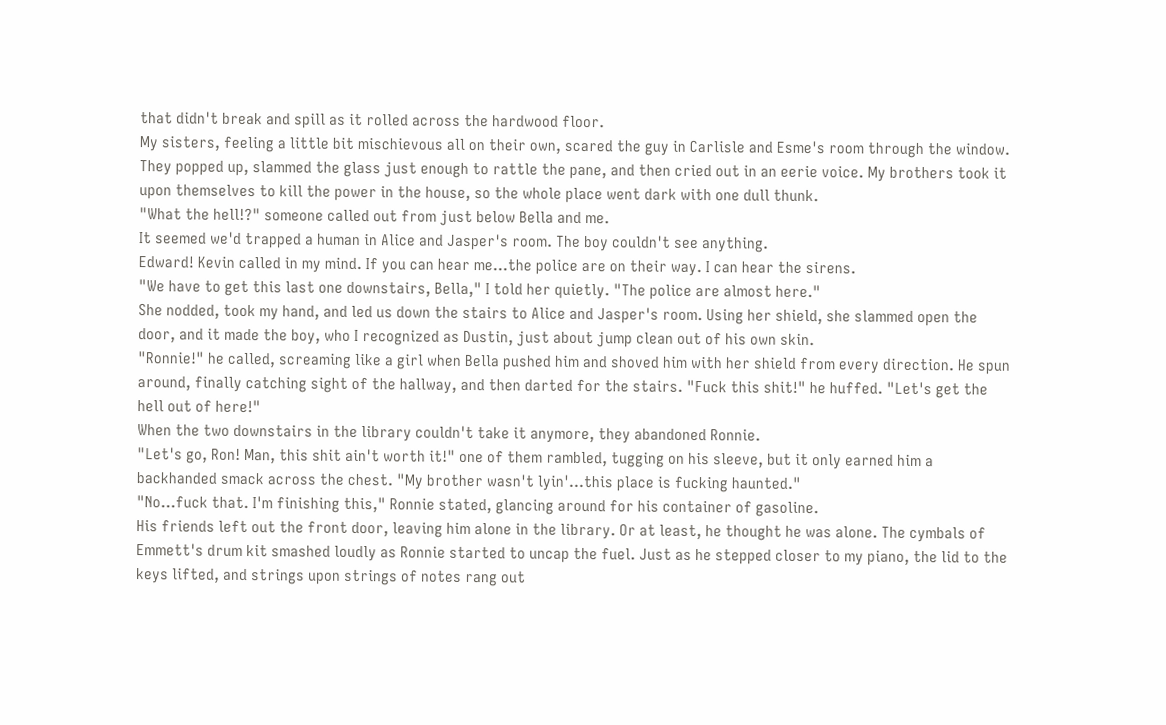that didn't break and spill as it rolled across the hardwood floor.
My sisters, feeling a little bit mischievous all on their own, scared the guy in Carlisle and Esme's room through the window. They popped up, slammed the glass just enough to rattle the pane, and then cried out in an eerie voice. My brothers took it upon themselves to kill the power in the house, so the whole place went dark with one dull thunk.
"What the hell!?" someone called out from just below Bella and me.
It seemed we'd trapped a human in Alice and Jasper's room. The boy couldn't see anything.
Edward! Kevin called in my mind. If you can hear me...the police are on their way. I can hear the sirens.
"We have to get this last one downstairs, Bella," I told her quietly. "The police are almost here."
She nodded, took my hand, and led us down the stairs to Alice and Jasper's room. Using her shield, she slammed open the door, and it made the boy, who I recognized as Dustin, just about jump clean out of his own skin.
"Ronnie!" he called, screaming like a girl when Bella pushed him and shoved him with her shield from every direction. He spun around, finally catching sight of the hallway, and then darted for the stairs. "Fuck this shit!" he huffed. "Let's get the hell out of here!"
When the two downstairs in the library couldn't take it anymore, they abandoned Ronnie.
"Let's go, Ron! Man, this shit ain't worth it!" one of them rambled, tugging on his sleeve, but it only earned him a backhanded smack across the chest. "My brother wasn't lyin'...this place is fucking haunted."
"No...fuck that. I'm finishing this," Ronnie stated, glancing around for his container of gasoline.
His friends left out the front door, leaving him alone in the library. Or at least, he thought he was alone. The cymbals of Emmett's drum kit smashed loudly as Ronnie started to uncap the fuel. Just as he stepped closer to my piano, the lid to the keys lifted, and strings upon strings of notes rang out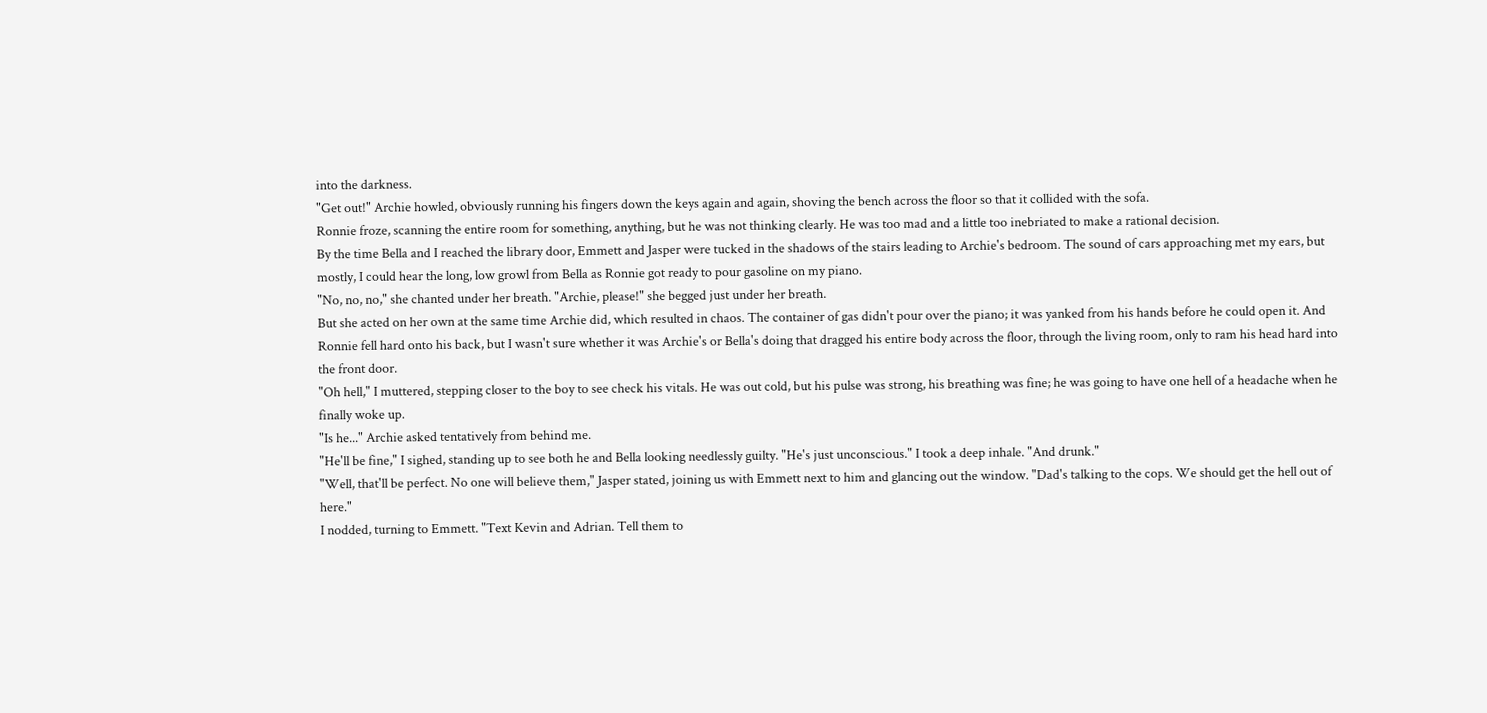into the darkness.
"Get out!" Archie howled, obviously running his fingers down the keys again and again, shoving the bench across the floor so that it collided with the sofa.
Ronnie froze, scanning the entire room for something, anything, but he was not thinking clearly. He was too mad and a little too inebriated to make a rational decision.
By the time Bella and I reached the library door, Emmett and Jasper were tucked in the shadows of the stairs leading to Archie's bedroom. The sound of cars approaching met my ears, but mostly, I could hear the long, low growl from Bella as Ronnie got ready to pour gasoline on my piano.
"No, no, no," she chanted under her breath. "Archie, please!" she begged just under her breath.
But she acted on her own at the same time Archie did, which resulted in chaos. The container of gas didn't pour over the piano; it was yanked from his hands before he could open it. And Ronnie fell hard onto his back, but I wasn't sure whether it was Archie's or Bella's doing that dragged his entire body across the floor, through the living room, only to ram his head hard into the front door.
"Oh hell," I muttered, stepping closer to the boy to see check his vitals. He was out cold, but his pulse was strong, his breathing was fine; he was going to have one hell of a headache when he finally woke up.
"Is he..." Archie asked tentatively from behind me.
"He'll be fine," I sighed, standing up to see both he and Bella looking needlessly guilty. "He's just unconscious." I took a deep inhale. "And drunk."
"Well, that'll be perfect. No one will believe them," Jasper stated, joining us with Emmett next to him and glancing out the window. "Dad's talking to the cops. We should get the hell out of here."
I nodded, turning to Emmett. "Text Kevin and Adrian. Tell them to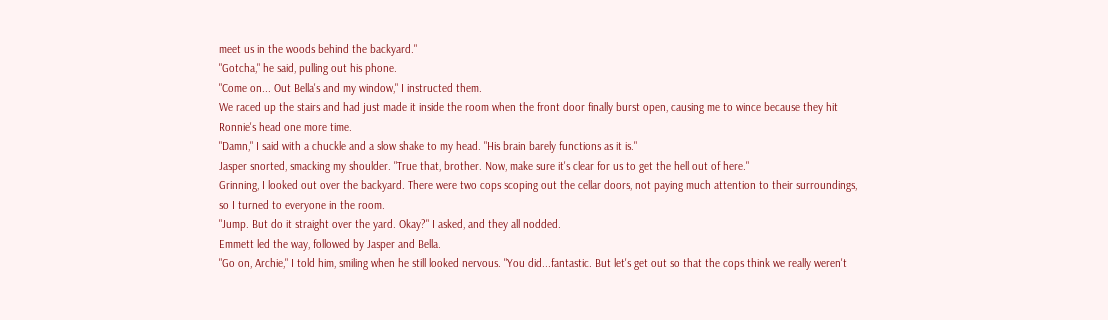meet us in the woods behind the backyard."
"Gotcha," he said, pulling out his phone.
"Come on... Out Bella's and my window," I instructed them.
We raced up the stairs and had just made it inside the room when the front door finally burst open, causing me to wince because they hit Ronnie's head one more time.
"Damn," I said with a chuckle and a slow shake to my head. "His brain barely functions as it is."
Jasper snorted, smacking my shoulder. "True that, brother. Now, make sure it's clear for us to get the hell out of here."
Grinning, I looked out over the backyard. There were two cops scoping out the cellar doors, not paying much attention to their surroundings, so I turned to everyone in the room.
"Jump. But do it straight over the yard. Okay?" I asked, and they all nodded.
Emmett led the way, followed by Jasper and Bella.
"Go on, Archie," I told him, smiling when he still looked nervous. "You did...fantastic. But let's get out so that the cops think we really weren't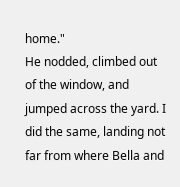home."
He nodded, climbed out of the window, and jumped across the yard. I did the same, landing not far from where Bella and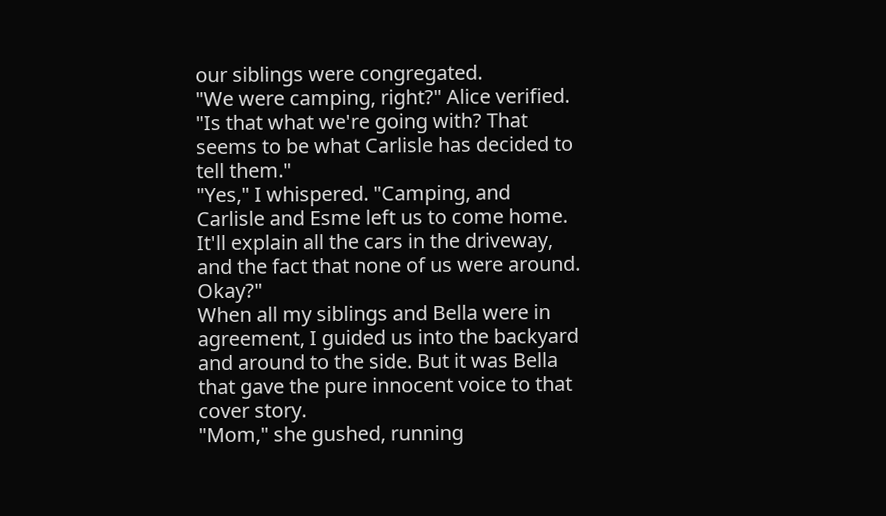our siblings were congregated.
"We were camping, right?" Alice verified. "Is that what we're going with? That seems to be what Carlisle has decided to tell them."
"Yes," I whispered. "Camping, and Carlisle and Esme left us to come home. It'll explain all the cars in the driveway, and the fact that none of us were around. Okay?"
When all my siblings and Bella were in agreement, I guided us into the backyard and around to the side. But it was Bella that gave the pure innocent voice to that cover story.
"Mom," she gushed, running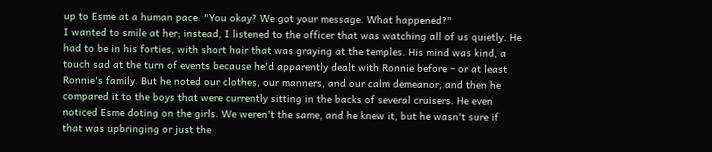up to Esme at a human pace. "You okay? We got your message. What happened?"
I wanted to smile at her; instead, I listened to the officer that was watching all of us quietly. He had to be in his forties, with short hair that was graying at the temples. His mind was kind, a touch sad at the turn of events because he'd apparently dealt with Ronnie before – or at least Ronnie's family. But he noted our clothes, our manners, and our calm demeanor, and then he compared it to the boys that were currently sitting in the backs of several cruisers. He even noticed Esme doting on the girls. We weren't the same, and he knew it, but he wasn't sure if that was upbringing or just the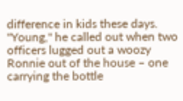difference in kids these days.
"Young," he called out when two officers lugged out a woozy Ronnie out of the house – one carrying the bottle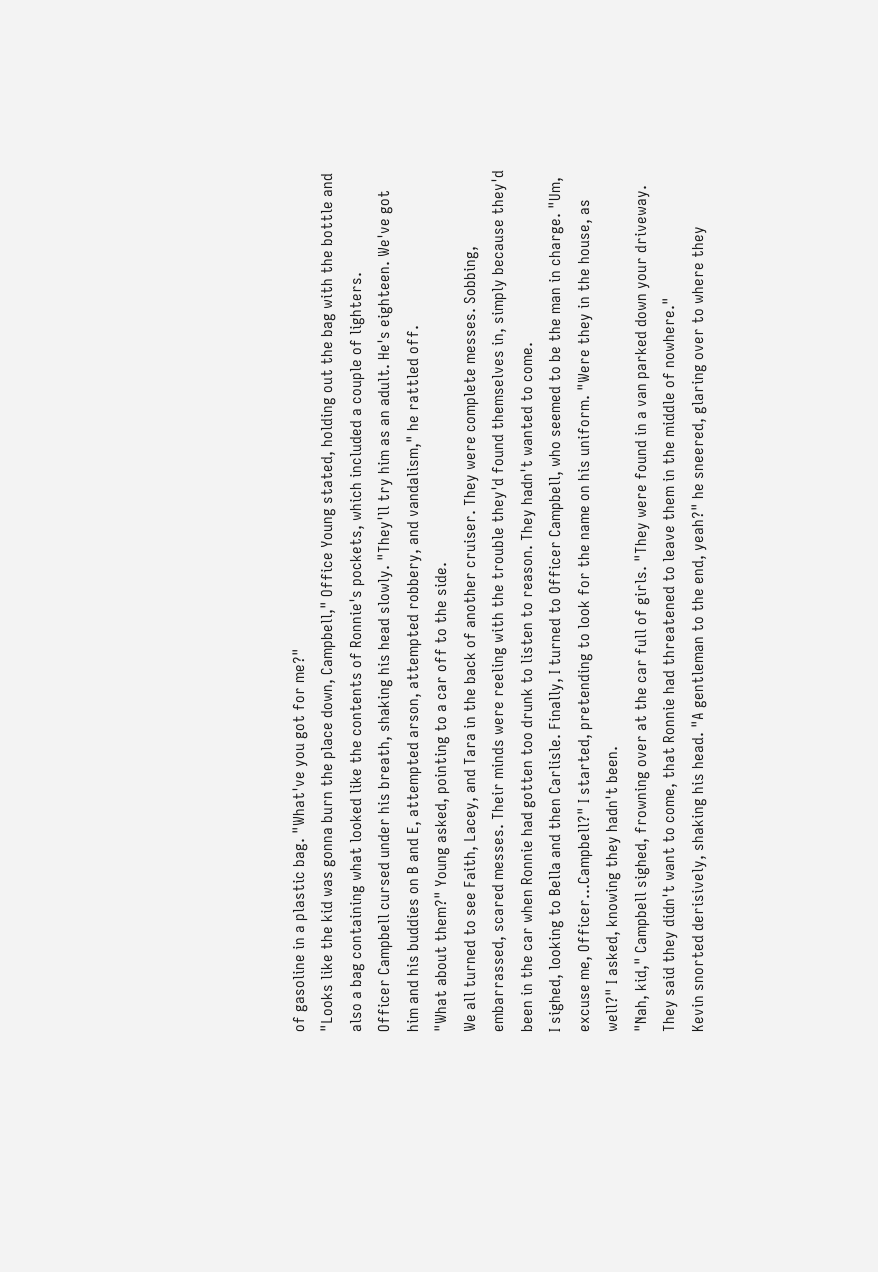of gasoline in a plastic bag. "What've you got for me?"
"Looks like the kid was gonna burn the place down, Campbell," Office Young stated, holding out the bag with the bottle and also a bag containing what looked like the contents of Ronnie's pockets, which included a couple of lighters.
Officer Campbell cursed under his breath, shaking his head slowly. "They'll try him as an adult. He's eighteen. We've got him and his buddies on B and E, attempted arson, attempted robbery, and vandalism," he rattled off.
"What about them?" Young asked, pointing to a car off to the side.
We all turned to see Faith, Lacey, and Tara in the back of another cruiser. They were complete messes. Sobbing, embarrassed, scared messes. Their minds were reeling with the trouble they'd found themselves in, simply because they'd been in the car when Ronnie had gotten too drunk to listen to reason. They hadn't wanted to come.
I sighed, looking to Bella and then Carlisle. Finally, I turned to Officer Campbell, who seemed to be the man in charge. "Um, excuse me, Officer...Campbell?" I started, pretending to look for the name on his uniform. "Were they in the house, as well?" I asked, knowing they hadn't been.
"Nah, kid," Campbell sighed, frowning over at the car full of girls. "They were found in a van parked down your driveway. They said they didn't want to come, that Ronnie had threatened to leave them in the middle of nowhere."
Kevin snorted derisively, shaking his head. "A gentleman to the end, yeah?" he sneered, glaring over to where they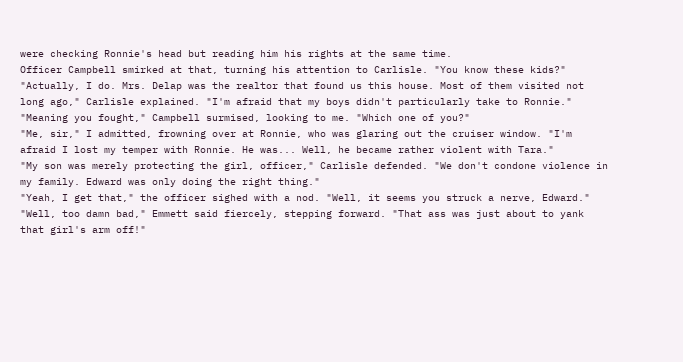were checking Ronnie's head but reading him his rights at the same time.
Officer Campbell smirked at that, turning his attention to Carlisle. "You know these kids?"
"Actually, I do. Mrs. Delap was the realtor that found us this house. Most of them visited not long ago," Carlisle explained. "I'm afraid that my boys didn't particularly take to Ronnie."
"Meaning you fought," Campbell surmised, looking to me. "Which one of you?"
"Me, sir," I admitted, frowning over at Ronnie, who was glaring out the cruiser window. "I'm afraid I lost my temper with Ronnie. He was... Well, he became rather violent with Tara."
"My son was merely protecting the girl, officer," Carlisle defended. "We don't condone violence in my family. Edward was only doing the right thing."
"Yeah, I get that," the officer sighed with a nod. "Well, it seems you struck a nerve, Edward."
"Well, too damn bad," Emmett said fiercely, stepping forward. "That ass was just about to yank that girl's arm off!"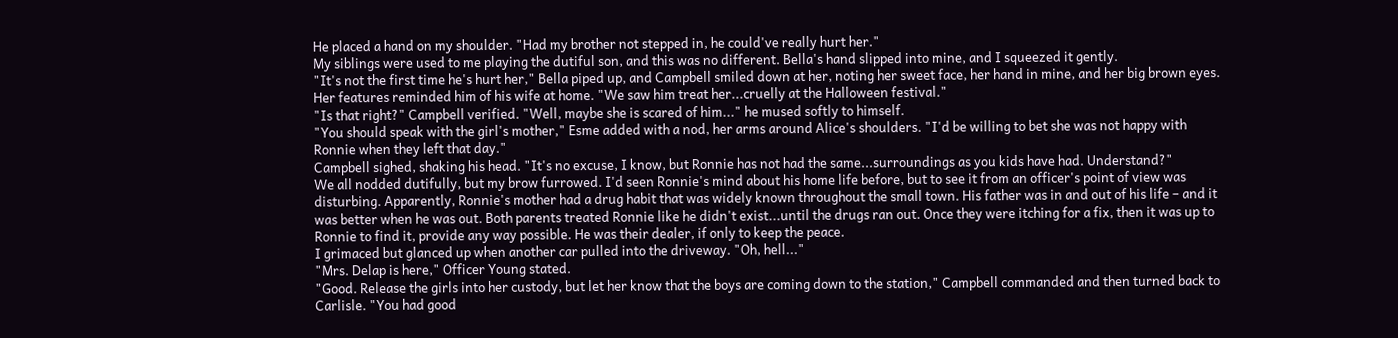He placed a hand on my shoulder. "Had my brother not stepped in, he could've really hurt her."
My siblings were used to me playing the dutiful son, and this was no different. Bella's hand slipped into mine, and I squeezed it gently.
"It's not the first time he's hurt her," Bella piped up, and Campbell smiled down at her, noting her sweet face, her hand in mine, and her big brown eyes. Her features reminded him of his wife at home. "We saw him treat her...cruelly at the Halloween festival."
"Is that right?" Campbell verified. "Well, maybe she is scared of him..." he mused softly to himself.
"You should speak with the girl's mother," Esme added with a nod, her arms around Alice's shoulders. "I'd be willing to bet she was not happy with Ronnie when they left that day."
Campbell sighed, shaking his head. "It's no excuse, I know, but Ronnie has not had the same...surroundings as you kids have had. Understand?"
We all nodded dutifully, but my brow furrowed. I'd seen Ronnie's mind about his home life before, but to see it from an officer's point of view was disturbing. Apparently, Ronnie's mother had a drug habit that was widely known throughout the small town. His father was in and out of his life – and it was better when he was out. Both parents treated Ronnie like he didn't exist...until the drugs ran out. Once they were itching for a fix, then it was up to Ronnie to find it, provide any way possible. He was their dealer, if only to keep the peace.
I grimaced but glanced up when another car pulled into the driveway. "Oh, hell..."
"Mrs. Delap is here," Officer Young stated.
"Good. Release the girls into her custody, but let her know that the boys are coming down to the station," Campbell commanded and then turned back to Carlisle. "You had good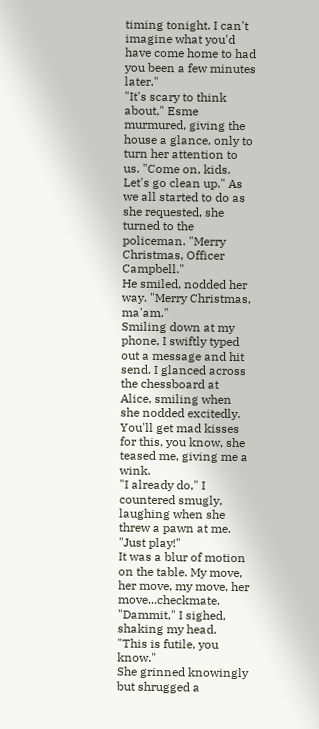timing tonight. I can't imagine what you'd have come home to had you been a few minutes later."
"It's scary to think about," Esme murmured, giving the house a glance, only to turn her attention to us. "Come on, kids. Let's go clean up." As we all started to do as she requested, she turned to the policeman. "Merry Christmas, Officer Campbell."
He smiled, nodded her way. "Merry Christmas, ma'am."
Smiling down at my phone, I swiftly typed out a message and hit send. I glanced across the chessboard at Alice, smiling when she nodded excitedly.
You'll get mad kisses for this, you know, she teased me, giving me a wink.
"I already do," I countered smugly, laughing when she threw a pawn at me.
"Just play!"
It was a blur of motion on the table. My move, her move, my move, her move...checkmate.
"Dammit," I sighed, shaking my head. "This is futile, you know."
She grinned knowingly but shrugged a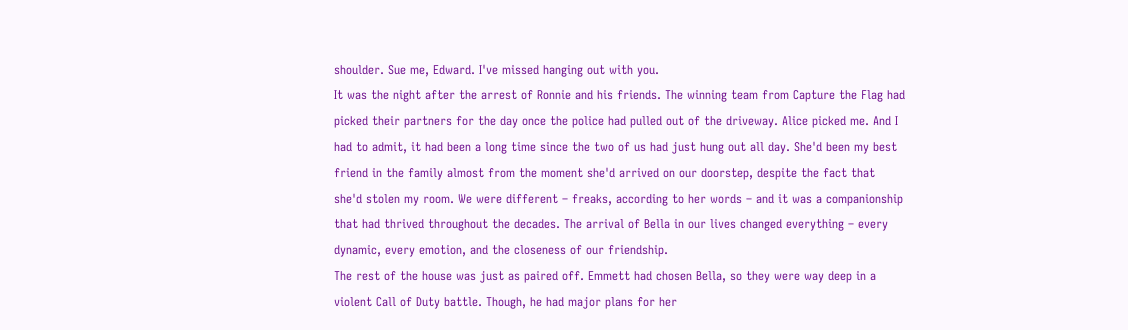shoulder. Sue me, Edward. I've missed hanging out with you.
It was the night after the arrest of Ronnie and his friends. The winning team from Capture the Flag had picked their partners for the day once the police had pulled out of the driveway. Alice picked me. And I had to admit, it had been a long time since the two of us had just hung out all day. She'd been my best friend in the family almost from the moment she'd arrived on our doorstep, despite the fact that she'd stolen my room. We were different – freaks, according to her words – and it was a companionship that had thrived throughout the decades. The arrival of Bella in our lives changed everything – every dynamic, every emotion, and the closeness of our friendship.
The rest of the house was just as paired off. Emmett had chosen Bella, so they were way deep in a violent Call of Duty battle. Though, he had major plans for her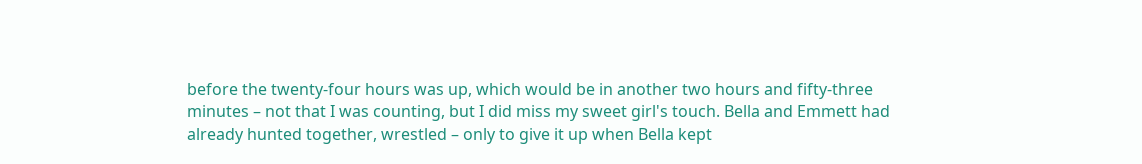before the twenty-four hours was up, which would be in another two hours and fifty-three minutes – not that I was counting, but I did miss my sweet girl's touch. Bella and Emmett had already hunted together, wrestled – only to give it up when Bella kept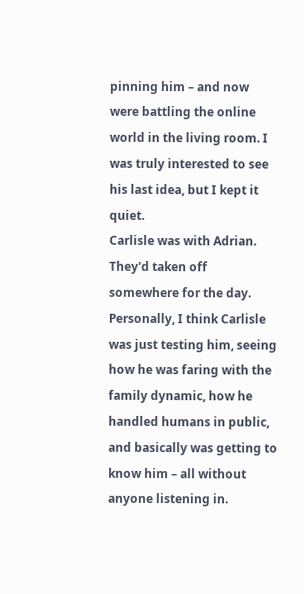pinning him – and now were battling the online world in the living room. I was truly interested to see his last idea, but I kept it quiet.
Carlisle was with Adrian. They'd taken off somewhere for the day. Personally, I think Carlisle was just testing him, seeing how he was faring with the family dynamic, how he handled humans in public, and basically was getting to know him – all without anyone listening in.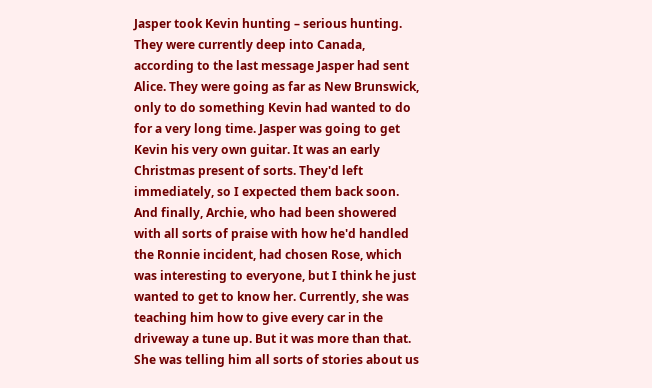Jasper took Kevin hunting – serious hunting. They were currently deep into Canada, according to the last message Jasper had sent Alice. They were going as far as New Brunswick, only to do something Kevin had wanted to do for a very long time. Jasper was going to get Kevin his very own guitar. It was an early Christmas present of sorts. They'd left immediately, so I expected them back soon.
And finally, Archie, who had been showered with all sorts of praise with how he'd handled the Ronnie incident, had chosen Rose, which was interesting to everyone, but I think he just wanted to get to know her. Currently, she was teaching him how to give every car in the driveway a tune up. But it was more than that. She was telling him all sorts of stories about us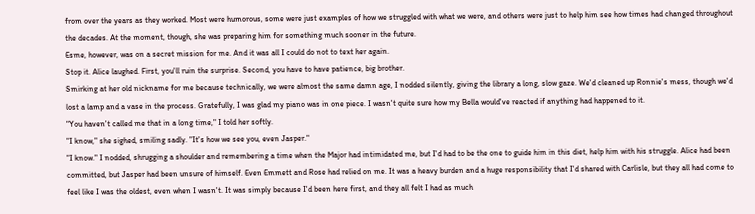from over the years as they worked. Most were humorous, some were just examples of how we struggled with what we were, and others were just to help him see how times had changed throughout the decades. At the moment, though, she was preparing him for something much sooner in the future.
Esme, however, was on a secret mission for me. And it was all I could do not to text her again.
Stop it. Alice laughed. First, you'll ruin the surprise. Second, you have to have patience, big brother.
Smirking at her old nickname for me because technically, we were almost the same damn age, I nodded silently, giving the library a long, slow gaze. We'd cleaned up Ronnie's mess, though we'd lost a lamp and a vase in the process. Gratefully, I was glad my piano was in one piece. I wasn't quite sure how my Bella would've reacted if anything had happened to it.
"You haven't called me that in a long time," I told her softly.
"I know," she sighed, smiling sadly. "It's how we see you, even Jasper."
"I know." I nodded, shrugging a shoulder and remembering a time when the Major had intimidated me, but I'd had to be the one to guide him in this diet, help him with his struggle. Alice had been committed, but Jasper had been unsure of himself. Even Emmett and Rose had relied on me. It was a heavy burden and a huge responsibility that I'd shared with Carlisle, but they all had come to feel like I was the oldest, even when I wasn't. It was simply because I'd been here first, and they all felt I had as much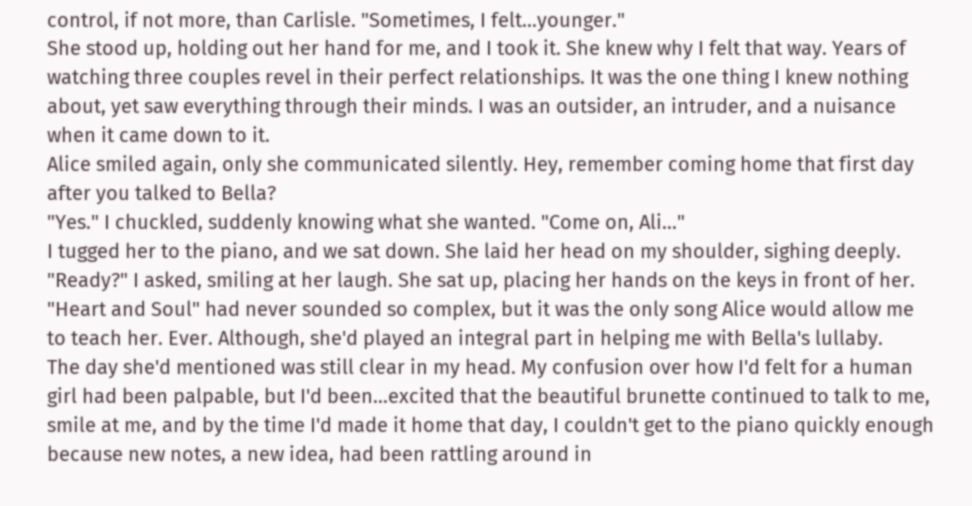control, if not more, than Carlisle. "Sometimes, I felt...younger."
She stood up, holding out her hand for me, and I took it. She knew why I felt that way. Years of watching three couples revel in their perfect relationships. It was the one thing I knew nothing about, yet saw everything through their minds. I was an outsider, an intruder, and a nuisance when it came down to it.
Alice smiled again, only she communicated silently. Hey, remember coming home that first day after you talked to Bella?
"Yes." I chuckled, suddenly knowing what she wanted. "Come on, Ali..."
I tugged her to the piano, and we sat down. She laid her head on my shoulder, sighing deeply.
"Ready?" I asked, smiling at her laugh. She sat up, placing her hands on the keys in front of her.
"Heart and Soul" had never sounded so complex, but it was the only song Alice would allow me to teach her. Ever. Although, she'd played an integral part in helping me with Bella's lullaby.
The day she'd mentioned was still clear in my head. My confusion over how I'd felt for a human girl had been palpable, but I'd been...excited that the beautiful brunette continued to talk to me, smile at me, and by the time I'd made it home that day, I couldn't get to the piano quickly enough because new notes, a new idea, had been rattling around in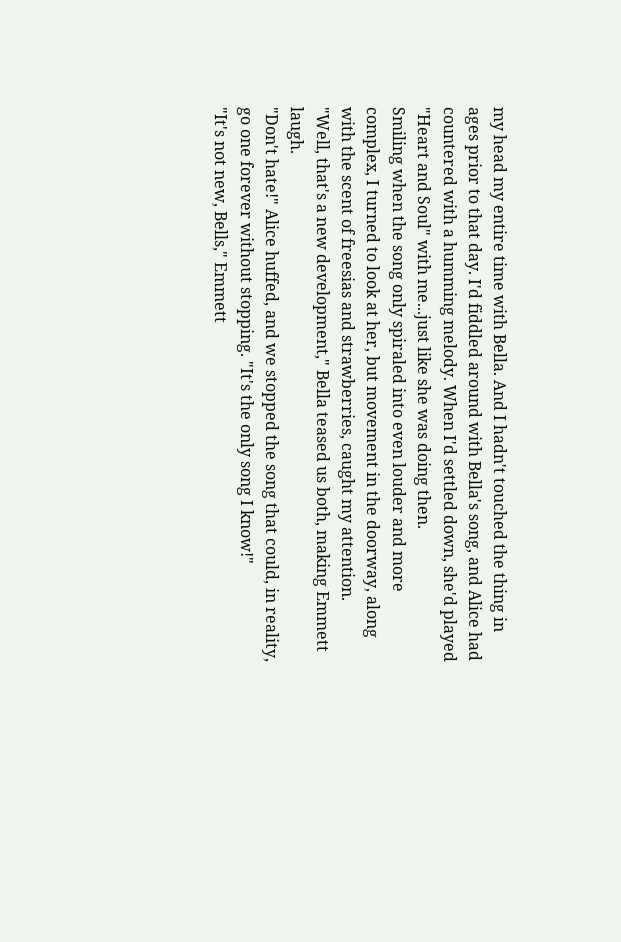my head my entire time with Bella. And I hadn't touched the thing in ages prior to that day. I'd fiddled around with Bella's song, and Alice had countered with a humming melody. When I'd settled down, she'd played "Heart and Soul" with me...just like she was doing then.
Smiling when the song only spiraled into even louder and more complex, I turned to look at her, but movement in the doorway, along with the scent of freesias and strawberries, caught my attention.
"Well, that's a new development," Bella teased us both, making Emmett laugh.
"Don't hate!" Alice huffed, and we stopped the song that could, in reality, go one forever without stopping. "It's the only song I know!"
"It's not new, Bells," Emmett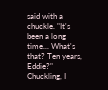said with a chuckle. "It's been a long time... What's that? Ten years, Eddie?"
Chuckling, I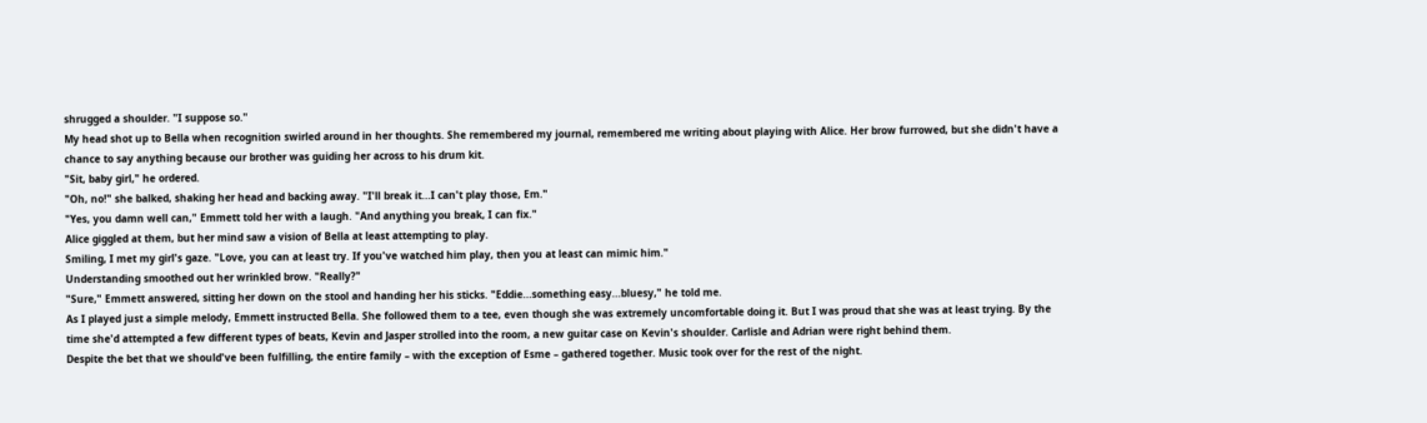shrugged a shoulder. "I suppose so."
My head shot up to Bella when recognition swirled around in her thoughts. She remembered my journal, remembered me writing about playing with Alice. Her brow furrowed, but she didn't have a chance to say anything because our brother was guiding her across to his drum kit.
"Sit, baby girl," he ordered.
"Oh, no!" she balked, shaking her head and backing away. "I'll break it...I can't play those, Em."
"Yes, you damn well can," Emmett told her with a laugh. "And anything you break, I can fix."
Alice giggled at them, but her mind saw a vision of Bella at least attempting to play.
Smiling, I met my girl's gaze. "Love, you can at least try. If you've watched him play, then you at least can mimic him."
Understanding smoothed out her wrinkled brow. "Really?"
"Sure," Emmett answered, sitting her down on the stool and handing her his sticks. "Eddie...something easy...bluesy," he told me.
As I played just a simple melody, Emmett instructed Bella. She followed them to a tee, even though she was extremely uncomfortable doing it. But I was proud that she was at least trying. By the time she'd attempted a few different types of beats, Kevin and Jasper strolled into the room, a new guitar case on Kevin's shoulder. Carlisle and Adrian were right behind them.
Despite the bet that we should've been fulfilling, the entire family – with the exception of Esme – gathered together. Music took over for the rest of the night.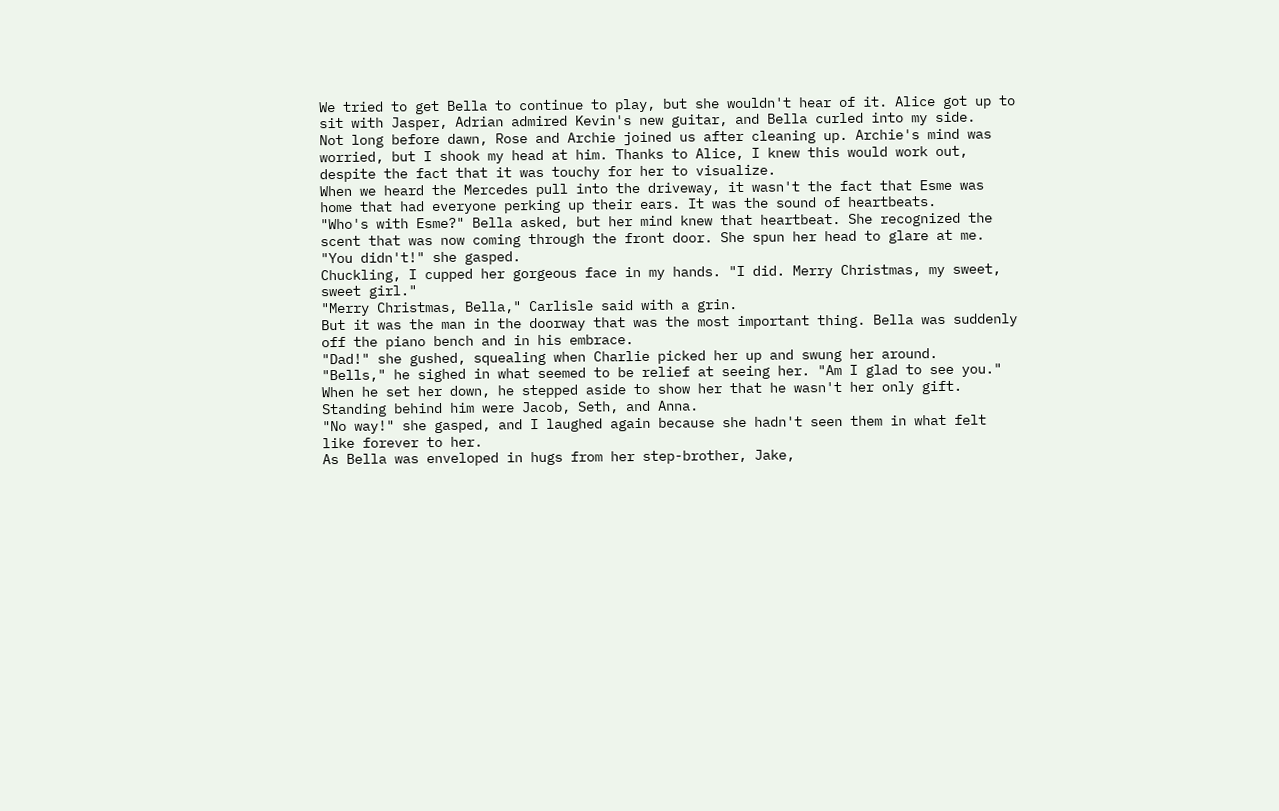We tried to get Bella to continue to play, but she wouldn't hear of it. Alice got up to sit with Jasper, Adrian admired Kevin's new guitar, and Bella curled into my side.
Not long before dawn, Rose and Archie joined us after cleaning up. Archie's mind was worried, but I shook my head at him. Thanks to Alice, I knew this would work out, despite the fact that it was touchy for her to visualize.
When we heard the Mercedes pull into the driveway, it wasn't the fact that Esme was home that had everyone perking up their ears. It was the sound of heartbeats.
"Who's with Esme?" Bella asked, but her mind knew that heartbeat. She recognized the scent that was now coming through the front door. She spun her head to glare at me. "You didn't!" she gasped.
Chuckling, I cupped her gorgeous face in my hands. "I did. Merry Christmas, my sweet, sweet girl."
"Merry Christmas, Bella," Carlisle said with a grin.
But it was the man in the doorway that was the most important thing. Bella was suddenly off the piano bench and in his embrace.
"Dad!" she gushed, squealing when Charlie picked her up and swung her around.
"Bells," he sighed in what seemed to be relief at seeing her. "Am I glad to see you."
When he set her down, he stepped aside to show her that he wasn't her only gift. Standing behind him were Jacob, Seth, and Anna.
"No way!" she gasped, and I laughed again because she hadn't seen them in what felt like forever to her.
As Bella was enveloped in hugs from her step-brother, Jake,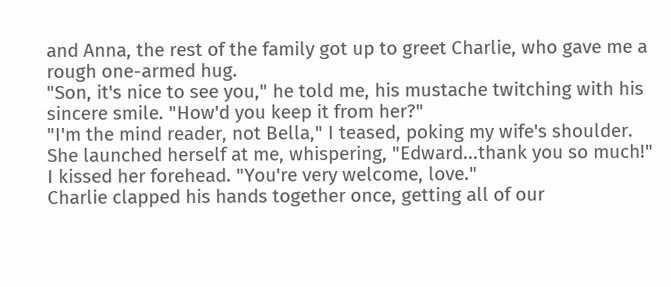and Anna, the rest of the family got up to greet Charlie, who gave me a rough one-armed hug.
"Son, it's nice to see you," he told me, his mustache twitching with his sincere smile. "How'd you keep it from her?"
"I'm the mind reader, not Bella," I teased, poking my wife's shoulder.
She launched herself at me, whispering, "Edward...thank you so much!"
I kissed her forehead. "You're very welcome, love."
Charlie clapped his hands together once, getting all of our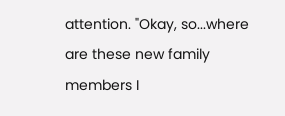attention. "Okay, so...where are these new family members I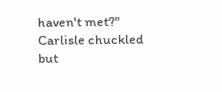haven't met?"
Carlisle chuckled but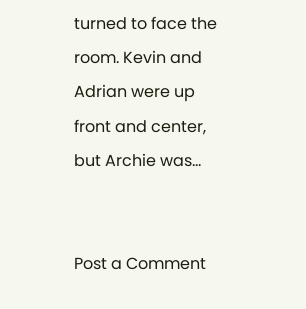turned to face the room. Kevin and Adrian were up front and center, but Archie was...


Post a Comment